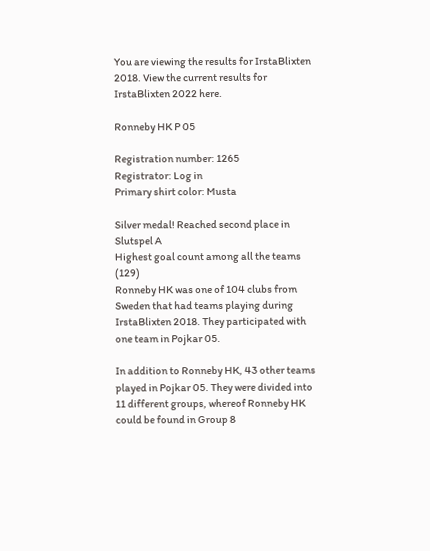You are viewing the results for IrstaBlixten 2018. View the current results for IrstaBlixten 2022 here.

Ronneby HK P 05

Registration number: 1265
Registrator: Log in
Primary shirt color: Musta

Silver medal! Reached second place in Slutspel A
Highest goal count among all the teams (129)
Ronneby HK was one of 104 clubs from Sweden that had teams playing during IrstaBlixten 2018. They participated with one team in Pojkar 05.

In addition to Ronneby HK, 43 other teams played in Pojkar 05. They were divided into 11 different groups, whereof Ronneby HK could be found in Group 8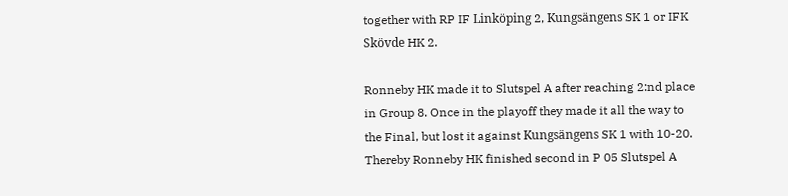together with RP IF Linköping 2, Kungsängens SK 1 or IFK Skövde HK 2.

Ronneby HK made it to Slutspel A after reaching 2:nd place in Group 8. Once in the playoff they made it all the way to the Final, but lost it against Kungsängens SK 1 with 10-20. Thereby Ronneby HK finished second in P 05 Slutspel A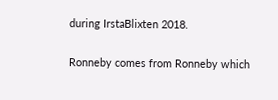during IrstaBlixten 2018.

Ronneby comes from Ronneby which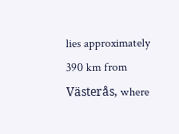lies approximately 390 km from Västerås, where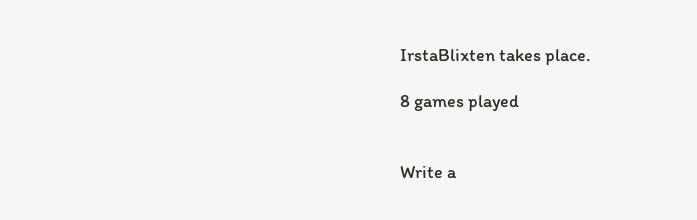IrstaBlixten takes place.

8 games played


Write a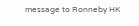message to Ronneby HK